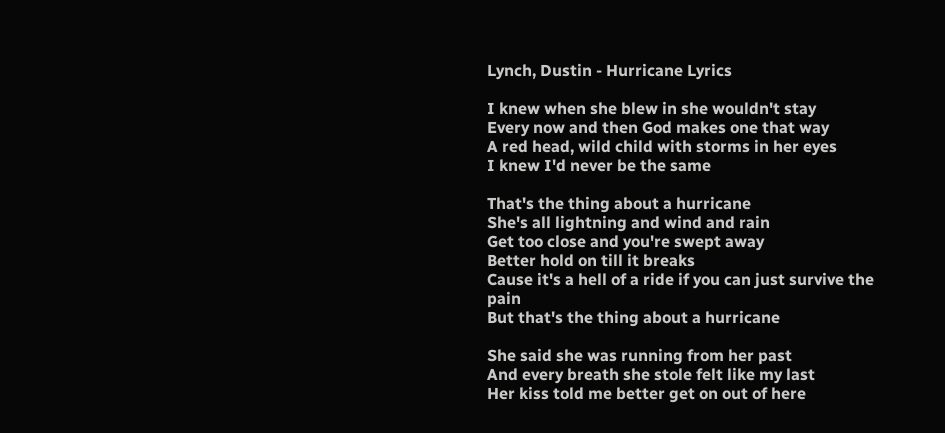Lynch, Dustin - Hurricane Lyrics

I knew when she blew in she wouldn't stay
Every now and then God makes one that way
A red head, wild child with storms in her eyes
I knew I'd never be the same

That's the thing about a hurricane
She's all lightning and wind and rain
Get too close and you're swept away
Better hold on till it breaks
Cause it's a hell of a ride if you can just survive the pain
But that's the thing about a hurricane

She said she was running from her past
And every breath she stole felt like my last
Her kiss told me better get on out of here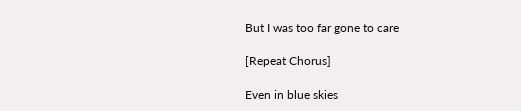But I was too far gone to care

[Repeat Chorus]

Even in blue skies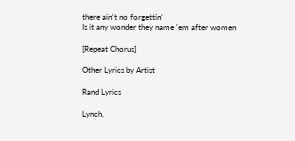there ain't no forgettin'
Is it any wonder they name 'em after women

[Repeat Chorus]

Other Lyrics by Artist

Rand Lyrics

Lynch,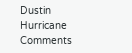Dustin Hurricane Comments